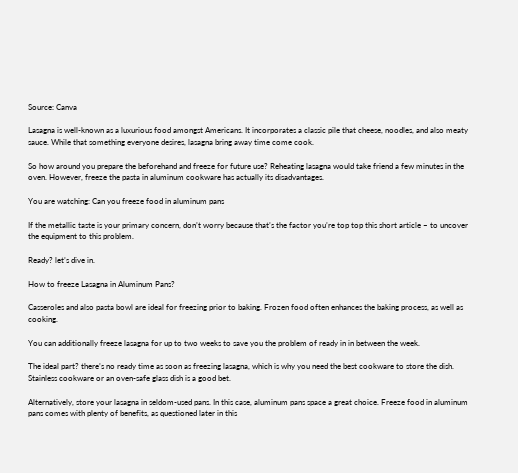Source: Canva

Lasagna is well-known as a luxurious food amongst Americans. It incorporates a classic pile that cheese, noodles, and also meaty sauce. While that something everyone desires, lasagna bring away time come cook.

So how around you prepare the beforehand and freeze for future use? Reheating lasagna would take friend a few minutes in the oven. However, freeze the pasta in aluminum cookware has actually its disadvantages.

You are watching: Can you freeze food in aluminum pans

If the metallic taste is your primary concern, don’t worry because that’s the factor you’re top top this short article – to uncover the equipment to this problem.

Ready? let’s dive in.

How to freeze Lasagna in Aluminum Pans?

Casseroles and also pasta bowl are ideal for freezing prior to baking. Frozen food often enhances the baking process, as well as cooking.

You can additionally freeze lasagna for up to two weeks to save you the problem of ready in in between the week.

The ideal part? there’s no ready time as soon as freezing lasagna, which is why you need the best cookware to store the dish. Stainless cookware or an oven-safe glass dish is a good bet.

Alternatively, store your lasagna in seldom-used pans. In this case, aluminum pans space a great choice. Freeze food in aluminum pans comes with plenty of benefits, as questioned later in this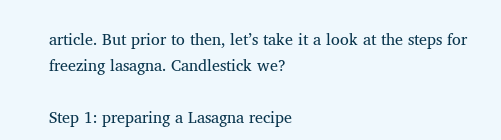article. But prior to then, let’s take it a look at the steps for freezing lasagna. Candlestick we?

Step 1: preparing a Lasagna recipe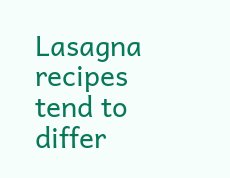Lasagna recipes tend to differ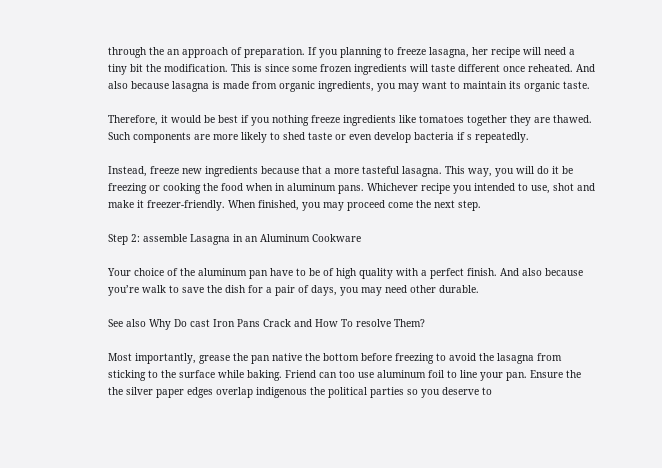through the an approach of preparation. If you planning to freeze lasagna, her recipe will need a tiny bit the modification. This is since some frozen ingredients will taste different once reheated. And also because lasagna is made from organic ingredients, you may want to maintain its organic taste.

Therefore, it would be best if you nothing freeze ingredients like tomatoes together they are thawed. Such components are more likely to shed taste or even develop bacteria if s repeatedly.

Instead, freeze new ingredients because that a more tasteful lasagna. This way, you will do it be freezing or cooking the food when in aluminum pans. Whichever recipe you intended to use, shot and make it freezer-friendly. When finished, you may proceed come the next step.

Step 2: assemble Lasagna in an Aluminum Cookware

Your choice of the aluminum pan have to be of high quality with a perfect finish. And also because you’re walk to save the dish for a pair of days, you may need other durable.

See also Why Do cast Iron Pans Crack and How To resolve Them?

Most importantly, grease the pan native the bottom before freezing to avoid the lasagna from sticking to the surface while baking. Friend can too use aluminum foil to line your pan. Ensure the the silver paper edges overlap indigenous the political parties so you deserve to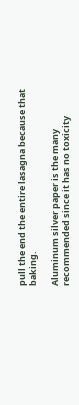pull the end the entire lasagna because that baking.

Aluminum silver paper is the many recommended since it has no toxicity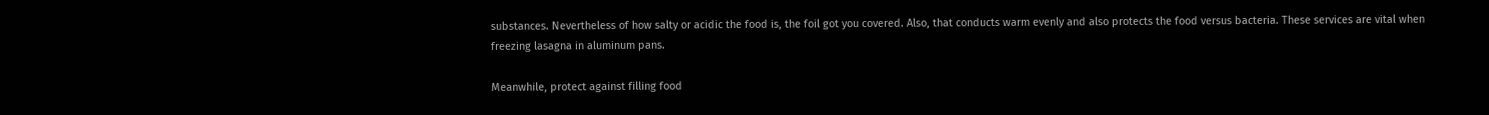substances. Nevertheless of how salty or acidic the food is, the foil got you covered. Also, that conducts warm evenly and also protects the food versus bacteria. These services are vital when freezing lasagna in aluminum pans.

Meanwhile, protect against filling food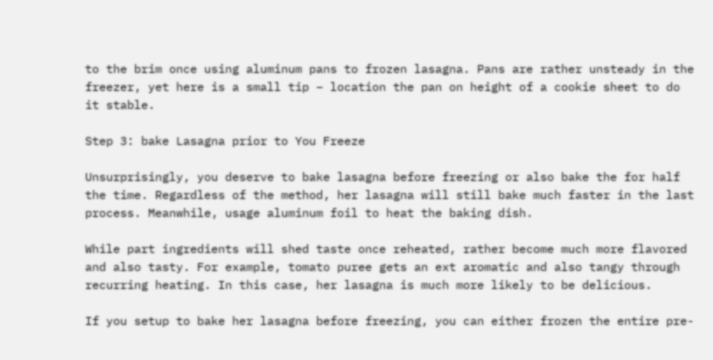to the brim once using aluminum pans to frozen lasagna. Pans are rather unsteady in the freezer, yet here is a small tip – location the pan on height of a cookie sheet to do it stable.

Step 3: bake Lasagna prior to You Freeze

Unsurprisingly, you deserve to bake lasagna before freezing or also bake the for half the time. Regardless of the method, her lasagna will still bake much faster in the last process. Meanwhile, usage aluminum foil to heat the baking dish.

While part ingredients will shed taste once reheated, rather become much more flavored and also tasty. For example, tomato puree gets an ext aromatic and also tangy through recurring heating. In this case, her lasagna is much more likely to be delicious.

If you setup to bake her lasagna before freezing, you can either frozen the entire pre-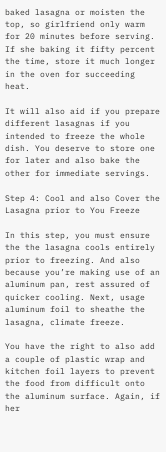baked lasagna or moisten the top, so girlfriend only warm for 20 minutes before serving. If she baking it fifty percent the time, store it much longer in the oven for succeeding heat.

It will also aid if you prepare different lasagnas if you intended to freeze the whole dish. You deserve to store one for later and also bake the other for immediate servings.

Step 4: Cool and also Cover the Lasagna prior to You Freeze

In this step, you must ensure the the lasagna cools entirely prior to freezing. And also because you’re making use of an aluminum pan, rest assured of quicker cooling. Next, usage aluminum foil to sheathe the lasagna, climate freeze.

You have the right to also add a couple of plastic wrap and kitchen foil layers to prevent the food from difficult onto the aluminum surface. Again, if her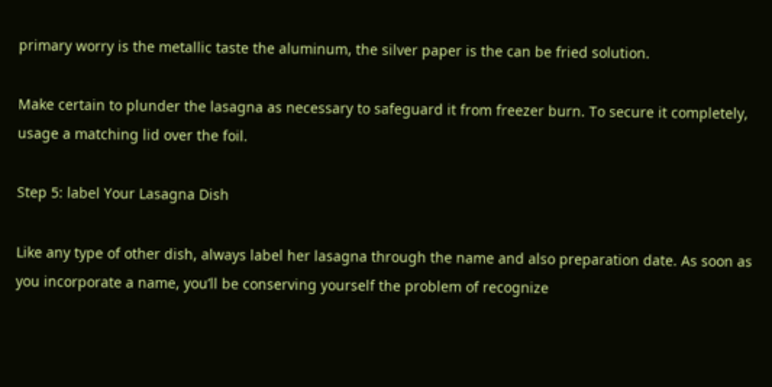primary worry is the metallic taste the aluminum, the silver paper is the can be fried solution.

Make certain to plunder the lasagna as necessary to safeguard it from freezer burn. To secure it completely, usage a matching lid over the foil.

Step 5: label Your Lasagna Dish

Like any type of other dish, always label her lasagna through the name and also preparation date. As soon as you incorporate a name, you’ll be conserving yourself the problem of recognize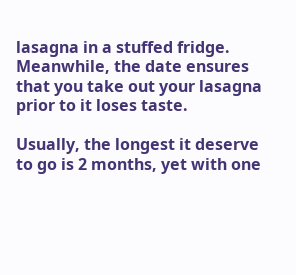lasagna in a stuffed fridge. Meanwhile, the date ensures that you take out your lasagna prior to it loses taste.

Usually, the longest it deserve to go is 2 months, yet with one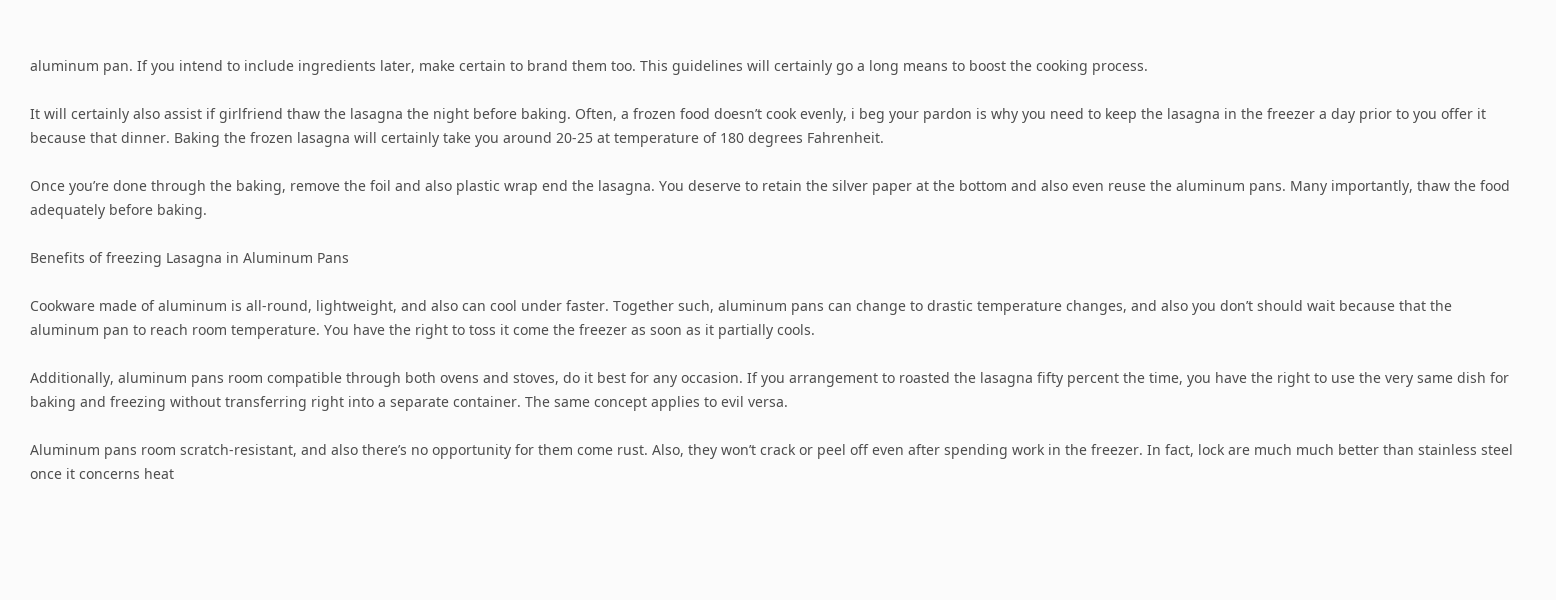aluminum pan. If you intend to include ingredients later, make certain to brand them too. This guidelines will certainly go a long means to boost the cooking process.

It will certainly also assist if girlfriend thaw the lasagna the night before baking. Often, a frozen food doesn’t cook evenly, i beg your pardon is why you need to keep the lasagna in the freezer a day prior to you offer it because that dinner. Baking the frozen lasagna will certainly take you around 20-25 at temperature of 180 degrees Fahrenheit.

Once you’re done through the baking, remove the foil and also plastic wrap end the lasagna. You deserve to retain the silver paper at the bottom and also even reuse the aluminum pans. Many importantly, thaw the food adequately before baking.

Benefits of freezing Lasagna in Aluminum Pans

Cookware made of aluminum is all-round, lightweight, and also can cool under faster. Together such, aluminum pans can change to drastic temperature changes, and also you don’t should wait because that the aluminum pan to reach room temperature. You have the right to toss it come the freezer as soon as it partially cools.

Additionally, aluminum pans room compatible through both ovens and stoves, do it best for any occasion. If you arrangement to roasted the lasagna fifty percent the time, you have the right to use the very same dish for baking and freezing without transferring right into a separate container. The same concept applies to evil versa.

Aluminum pans room scratch-resistant, and also there’s no opportunity for them come rust. Also, they won’t crack or peel off even after spending work in the freezer. In fact, lock are much much better than stainless steel once it concerns heat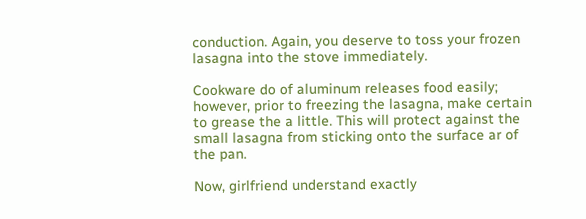conduction. Again, you deserve to toss your frozen lasagna into the stove immediately.

Cookware do of aluminum releases food easily; however, prior to freezing the lasagna, make certain to grease the a little. This will protect against the small lasagna from sticking onto the surface ar of the pan.

Now, girlfriend understand exactly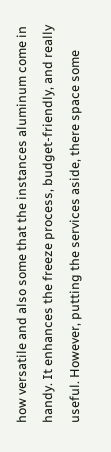how versatile and also some that the instances aluminum come in handy. It enhances the freeze process, budget-friendly, and really useful. However, putting the services aside, there space some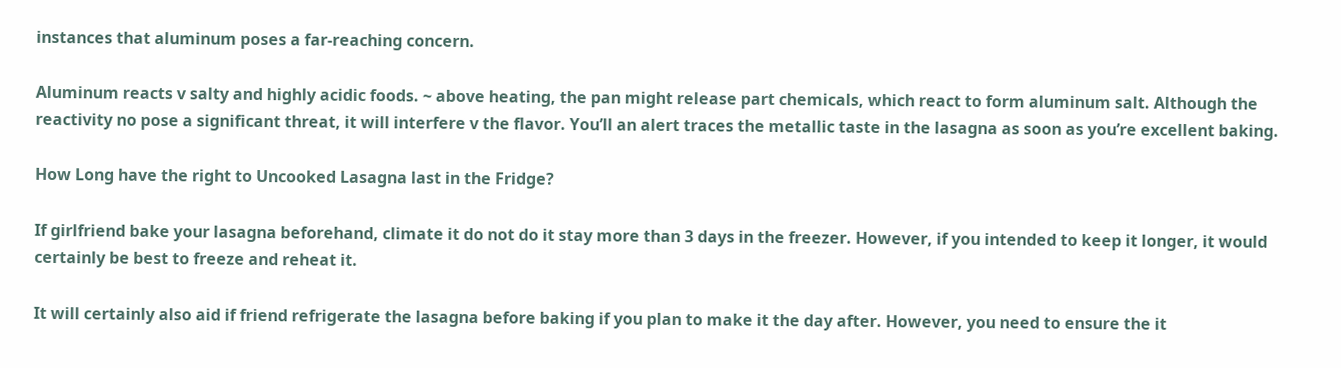instances that aluminum poses a far-reaching concern.

Aluminum reacts v salty and highly acidic foods. ~ above heating, the pan might release part chemicals, which react to form aluminum salt. Although the reactivity no pose a significant threat, it will interfere v the flavor. You’ll an alert traces the metallic taste in the lasagna as soon as you’re excellent baking.

How Long have the right to Uncooked Lasagna last in the Fridge?

If girlfriend bake your lasagna beforehand, climate it do not do it stay more than 3 days in the freezer. However, if you intended to keep it longer, it would certainly be best to freeze and reheat it.

It will certainly also aid if friend refrigerate the lasagna before baking if you plan to make it the day after. However, you need to ensure the it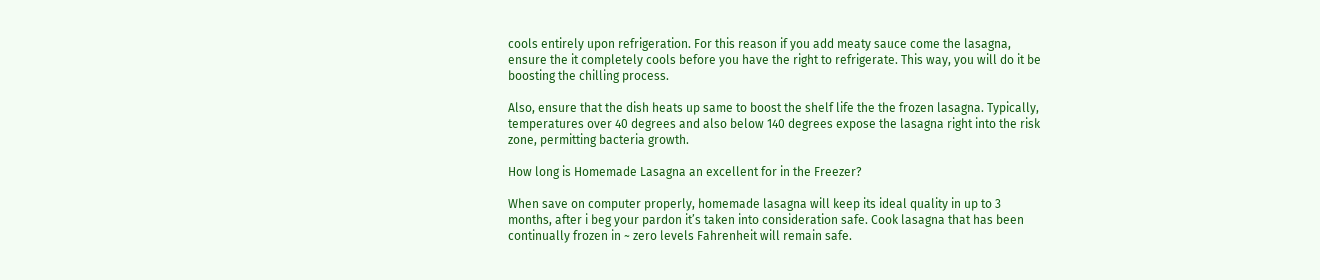cools entirely upon refrigeration. For this reason if you add meaty sauce come the lasagna, ensure the it completely cools before you have the right to refrigerate. This way, you will do it be boosting the chilling process.

Also, ensure that the dish heats up same to boost the shelf life the the frozen lasagna. Typically, temperatures over 40 degrees and also below 140 degrees expose the lasagna right into the risk zone, permitting bacteria growth.

How long is Homemade Lasagna an excellent for in the Freezer?

When save on computer properly, homemade lasagna will keep its ideal quality in up to 3 months, after i beg your pardon it’s taken into consideration safe. Cook lasagna that has been continually frozen in ~ zero levels Fahrenheit will remain safe.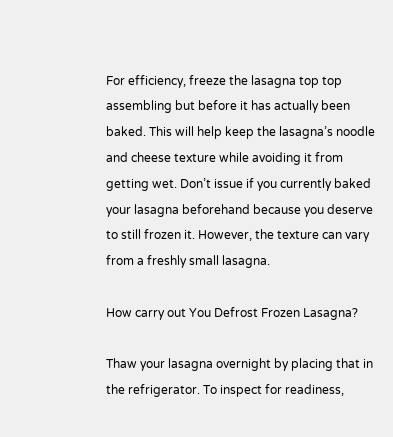For efficiency, freeze the lasagna top top assembling but before it has actually been baked. This will help keep the lasagna’s noodle and cheese texture while avoiding it from getting wet. Don’t issue if you currently baked your lasagna beforehand because you deserve to still frozen it. However, the texture can vary from a freshly small lasagna.

How carry out You Defrost Frozen Lasagna?

Thaw your lasagna overnight by placing that in the refrigerator. To inspect for readiness,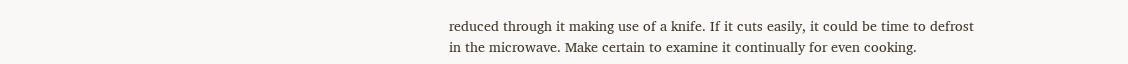reduced through it making use of a knife. If it cuts easily, it could be time to defrost in the microwave. Make certain to examine it continually for even cooking.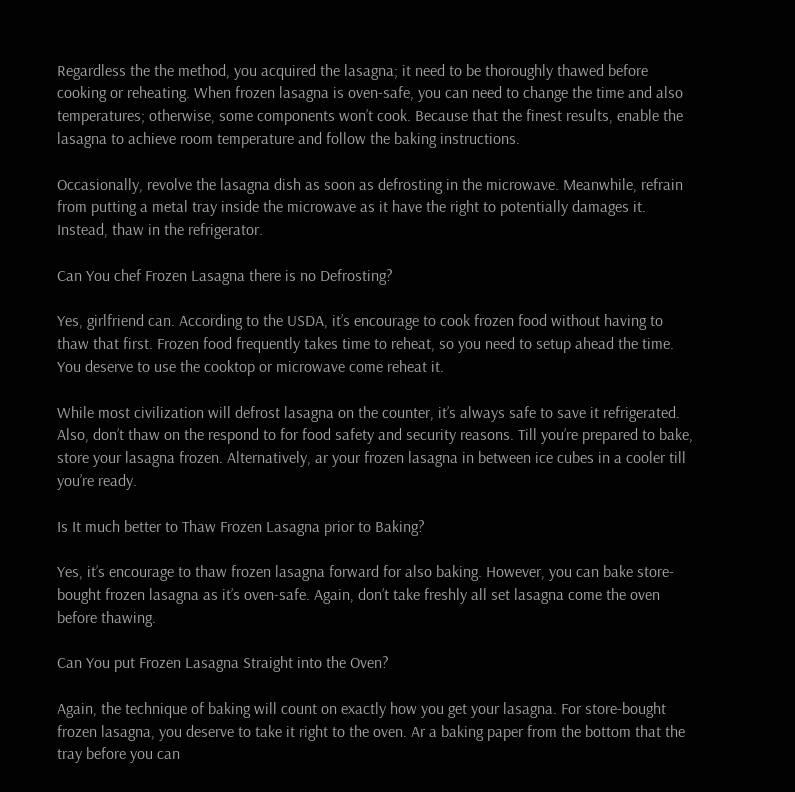Regardless the the method, you acquired the lasagna; it need to be thoroughly thawed before cooking or reheating. When frozen lasagna is oven-safe, you can need to change the time and also temperatures; otherwise, some components won’t cook. Because that the finest results, enable the lasagna to achieve room temperature and follow the baking instructions.

Occasionally, revolve the lasagna dish as soon as defrosting in the microwave. Meanwhile, refrain from putting a metal tray inside the microwave as it have the right to potentially damages it. Instead, thaw in the refrigerator.

Can You chef Frozen Lasagna there is no Defrosting?

Yes, girlfriend can. According to the USDA, it’s encourage to cook frozen food without having to thaw that first. Frozen food frequently takes time to reheat, so you need to setup ahead the time. You deserve to use the cooktop or microwave come reheat it.

While most civilization will defrost lasagna on the counter, it’s always safe to save it refrigerated. Also, don’t thaw on the respond to for food safety and security reasons. Till you’re prepared to bake, store your lasagna frozen. Alternatively, ar your frozen lasagna in between ice cubes in a cooler till you’re ready.

Is It much better to Thaw Frozen Lasagna prior to Baking?

Yes, it’s encourage to thaw frozen lasagna forward for also baking. However, you can bake store-bought frozen lasagna as it’s oven-safe. Again, don’t take freshly all set lasagna come the oven before thawing.

Can You put Frozen Lasagna Straight into the Oven?

Again, the technique of baking will count on exactly how you get your lasagna. For store-bought frozen lasagna, you deserve to take it right to the oven. Ar a baking paper from the bottom that the tray before you can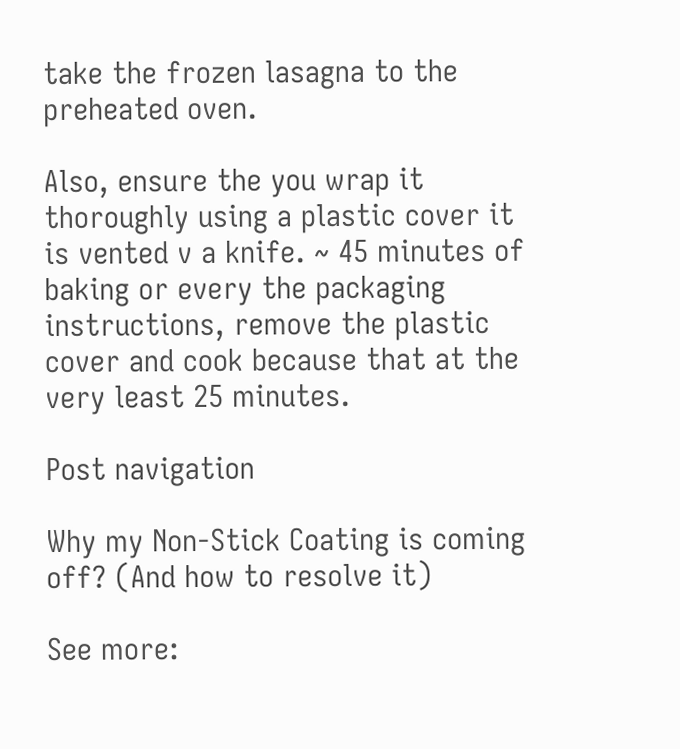take the frozen lasagna to the preheated oven.

Also, ensure the you wrap it thoroughly using a plastic cover it is vented v a knife. ~ 45 minutes of baking or every the packaging instructions, remove the plastic cover and cook because that at the very least 25 minutes.

Post navigation

Why my Non-Stick Coating is coming off? (And how to resolve it)

See more: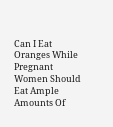Can I Eat Oranges While Pregnant Women Should Eat Ample Amounts Of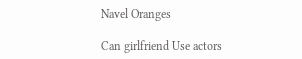Navel Oranges

Can girlfriend Use actors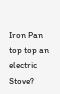Iron Pan top top an electric Stove?